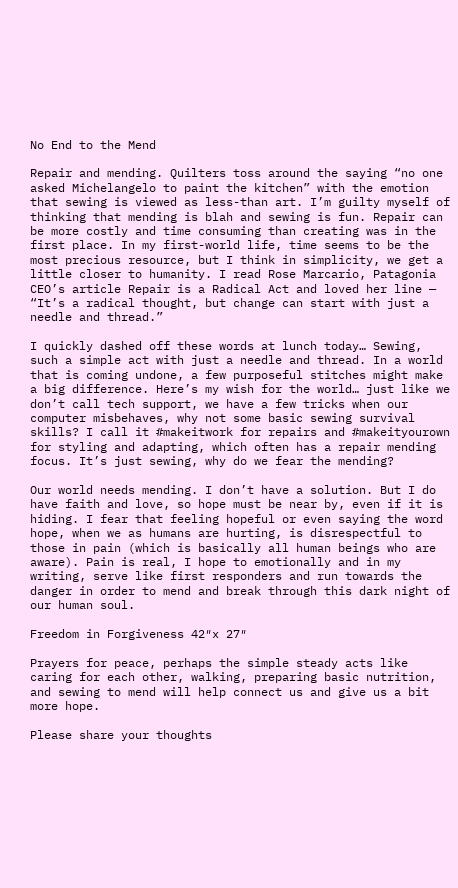No End to the Mend

Repair and mending. Quilters toss around the saying “no one asked Michelangelo to paint the kitchen” with the emotion that sewing is viewed as less-than art. I’m guilty myself of thinking that mending is blah and sewing is fun. Repair can be more costly and time consuming than creating was in the first place. In my first-world life, time seems to be the most precious resource, but I think in simplicity, we get a little closer to humanity. I read Rose Marcario, Patagonia CEO’s article Repair is a Radical Act and loved her line — “It’s a radical thought, but change can start with just a needle and thread.”

I quickly dashed off these words at lunch today… Sewing, such a simple act with just a needle and thread. In a world that is coming undone, a few purposeful stitches might make a big difference. Here’s my wish for the world… just like we don’t call tech support, we have a few tricks when our computer misbehaves, why not some basic sewing survival skills? I call it #makeitwork for repairs and #makeityourown for styling and adapting, which often has a repair mending focus. It’s just sewing, why do we fear the mending?

Our world needs mending. I don’t have a solution. But I do have faith and love, so hope must be near by, even if it is hiding. I fear that feeling hopeful or even saying the word hope, when we as humans are hurting, is disrespectful to those in pain (which is basically all human beings who are aware). Pain is real, I hope to emotionally and in my writing, serve like first responders and run towards the danger in order to mend and break through this dark night of our human soul.

Freedom in Forgiveness 42″x 27″

Prayers for peace, perhaps the simple steady acts like caring for each other, walking, preparing basic nutrition, and sewing to mend will help connect us and give us a bit more hope.

Please share your thoughts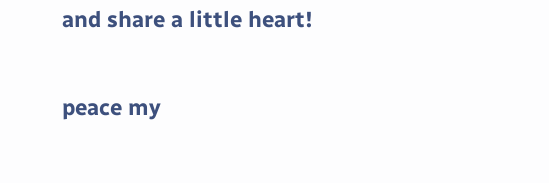and share a little heart!

peace my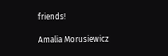friends!

Amalia Morusiewicz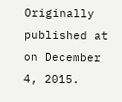Originally published at on December 4, 2015.